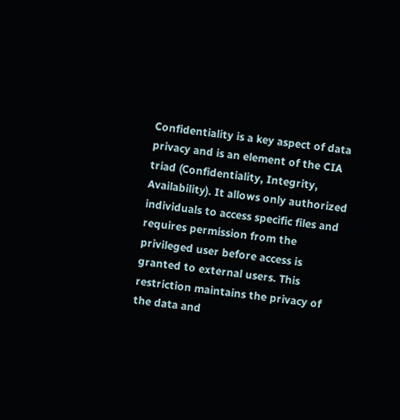Confidentiality is a key aspect of data privacy and is an element of the CIA triad (Confidentiality, Integrity, Availability). It allows only authorized individuals to access specific files and requires permission from the privileged user before access is granted to external users. This restriction maintains the privacy of the data and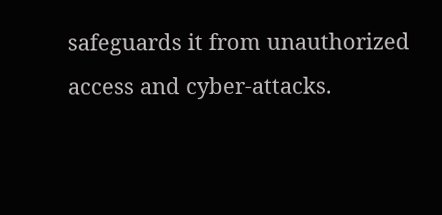safeguards it from unauthorized access and cyber-attacks.